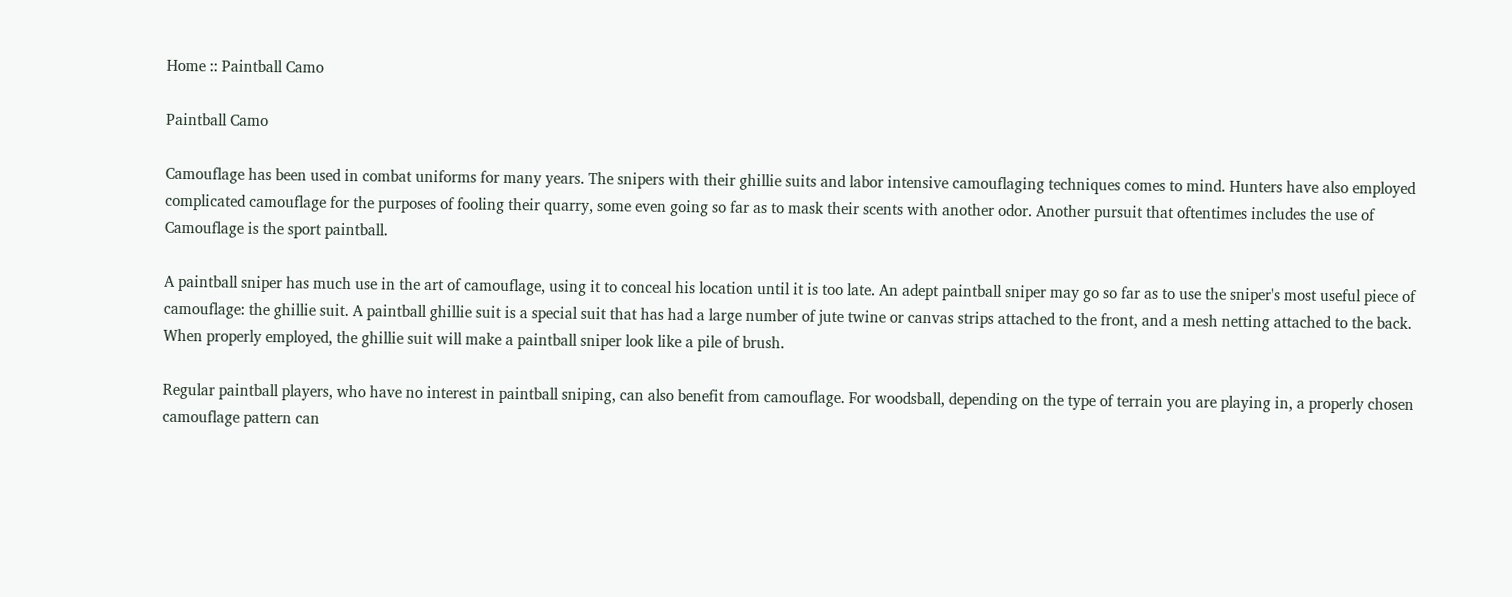Home :: Paintball Camo

Paintball Camo

Camouflage has been used in combat uniforms for many years. The snipers with their ghillie suits and labor intensive camouflaging techniques comes to mind. Hunters have also employed complicated camouflage for the purposes of fooling their quarry, some even going so far as to mask their scents with another odor. Another pursuit that oftentimes includes the use of Camouflage is the sport paintball.

A paintball sniper has much use in the art of camouflage, using it to conceal his location until it is too late. An adept paintball sniper may go so far as to use the sniper's most useful piece of camouflage: the ghillie suit. A paintball ghillie suit is a special suit that has had a large number of jute twine or canvas strips attached to the front, and a mesh netting attached to the back. When properly employed, the ghillie suit will make a paintball sniper look like a pile of brush.

Regular paintball players, who have no interest in paintball sniping, can also benefit from camouflage. For woodsball, depending on the type of terrain you are playing in, a properly chosen camouflage pattern can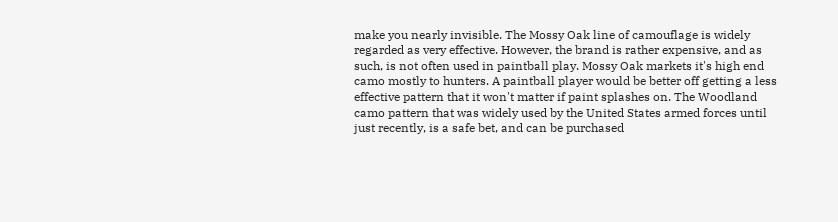make you nearly invisible. The Mossy Oak line of camouflage is widely regarded as very effective. However, the brand is rather expensive, and as such, is not often used in paintball play. Mossy Oak markets it's high end camo mostly to hunters. A paintball player would be better off getting a less effective pattern that it won't matter if paint splashes on. The Woodland camo pattern that was widely used by the United States armed forces until just recently, is a safe bet, and can be purchased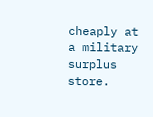cheaply at a military surplus store.